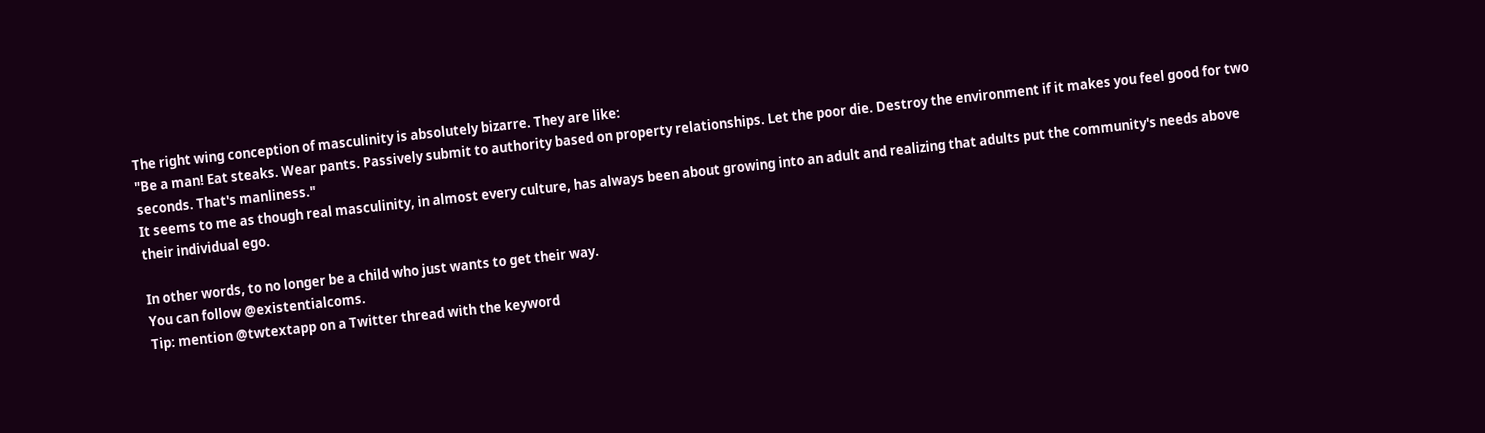The right wing conception of masculinity is absolutely bizarre. They are like:
"Be a man! Eat steaks. Wear pants. Passively submit to authority based on property relationships. Let the poor die. Destroy the environment if it makes you feel good for two seconds. That's manliness."
It seems to me as though real masculinity, in almost every culture, has always been about growing into an adult and realizing that adults put the community's needs above their individual ego.

In other words, to no longer be a child who just wants to get their way.
You can follow @existentialcoms.
Tip: mention @twtextapp on a Twitter thread with the keyword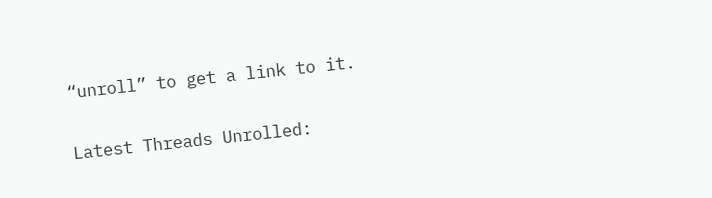“unroll” to get a link to it.

Latest Threads Unrolled: